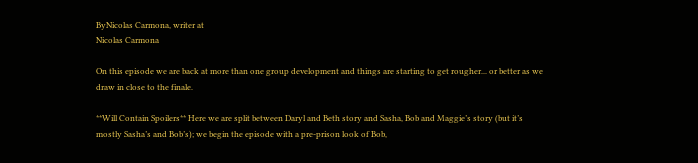ByNicolas Carmona, writer at
Nicolas Carmona

On this episode we are back at more than one group development and things are starting to get rougher... or better as we draw in close to the finale.

**Will Contain Spoilers** Here we are split between Daryl and Beth story and Sasha, Bob and Maggie’s story (but it’s mostly Sasha’s and Bob’s); we begin the episode with a pre-prison look of Bob,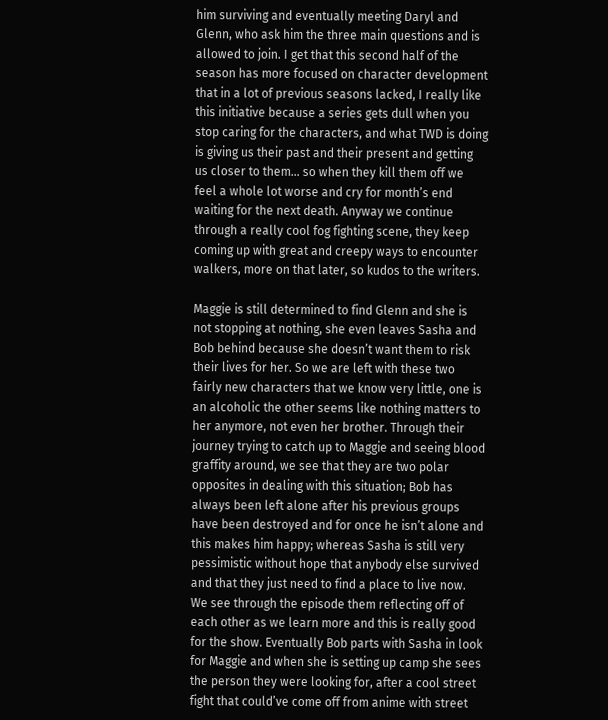him surviving and eventually meeting Daryl and Glenn, who ask him the three main questions and is allowed to join. I get that this second half of the season has more focused on character development that in a lot of previous seasons lacked, I really like this initiative because a series gets dull when you stop caring for the characters, and what TWD is doing is giving us their past and their present and getting us closer to them… so when they kill them off we feel a whole lot worse and cry for month’s end waiting for the next death. Anyway we continue through a really cool fog fighting scene, they keep coming up with great and creepy ways to encounter walkers, more on that later, so kudos to the writers.

Maggie is still determined to find Glenn and she is not stopping at nothing, she even leaves Sasha and Bob behind because she doesn’t want them to risk their lives for her. So we are left with these two fairly new characters that we know very little, one is an alcoholic the other seems like nothing matters to her anymore, not even her brother. Through their journey trying to catch up to Maggie and seeing blood graffity around, we see that they are two polar opposites in dealing with this situation; Bob has always been left alone after his previous groups have been destroyed and for once he isn’t alone and this makes him happy; whereas Sasha is still very pessimistic without hope that anybody else survived and that they just need to find a place to live now. We see through the episode them reflecting off of each other as we learn more and this is really good for the show. Eventually Bob parts with Sasha in look for Maggie and when she is setting up camp she sees the person they were looking for, after a cool street fight that could’ve come off from anime with street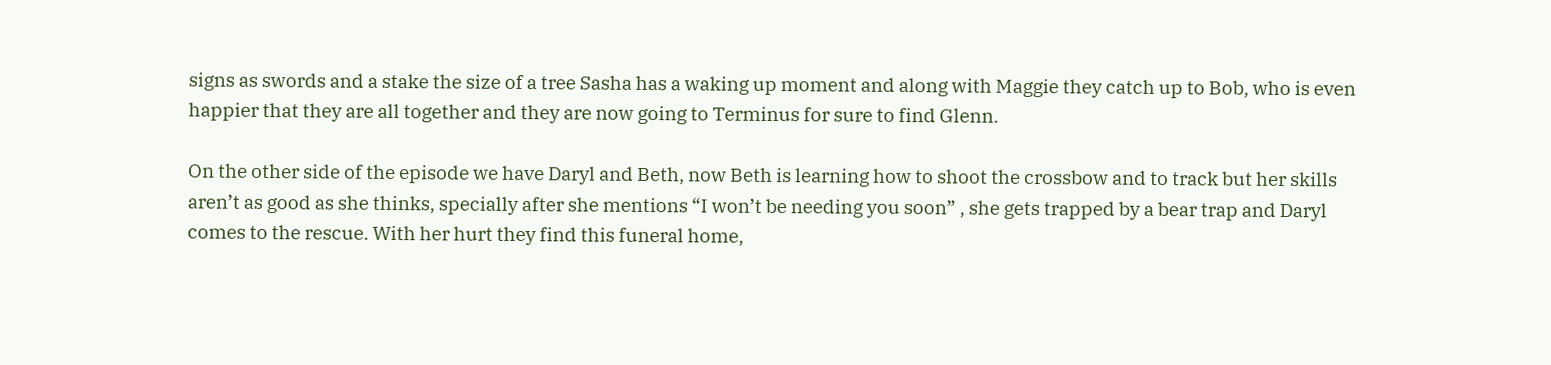signs as swords and a stake the size of a tree Sasha has a waking up moment and along with Maggie they catch up to Bob, who is even happier that they are all together and they are now going to Terminus for sure to find Glenn.

On the other side of the episode we have Daryl and Beth, now Beth is learning how to shoot the crossbow and to track but her skills aren’t as good as she thinks, specially after she mentions “I won’t be needing you soon” , she gets trapped by a bear trap and Daryl comes to the rescue. With her hurt they find this funeral home,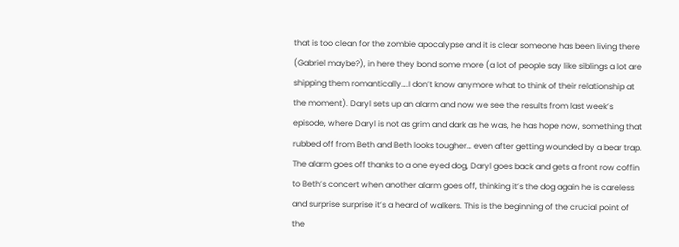that is too clean for the zombie apocalypse and it is clear someone has been living there (Gabriel maybe?), in here they bond some more (a lot of people say like siblings a lot are shipping them romantically….I don’t know anymore what to think of their relationship at the moment). Daryl sets up an alarm and now we see the results from last week’s episode, where Daryl is not as grim and dark as he was, he has hope now, something that rubbed off from Beth and Beth looks tougher… even after getting wounded by a bear trap. The alarm goes off thanks to a one eyed dog, Daryl goes back and gets a front row coffin to Beth’s concert when another alarm goes off, thinking it’s the dog again he is careless and surprise surprise it’s a heard of walkers. This is the beginning of the crucial point of the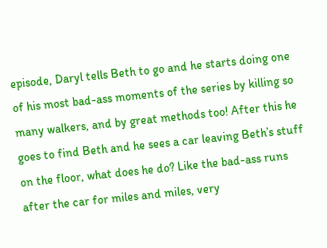episode, Daryl tells Beth to go and he starts doing one of his most bad-ass moments of the series by killing so many walkers, and by great methods too! After this he goes to find Beth and he sees a car leaving Beth’s stuff on the floor, what does he do? Like the bad-ass runs after the car for miles and miles, very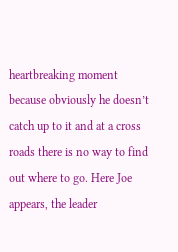heartbreaking moment because obviously he doesn’t catch up to it and at a cross roads there is no way to find out where to go. Here Joe appears, the leader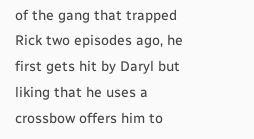of the gang that trapped Rick two episodes ago, he first gets hit by Daryl but liking that he uses a crossbow offers him to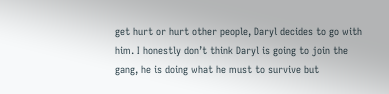get hurt or hurt other people, Daryl decides to go with him. I honestly don’t think Daryl is going to join the gang, he is doing what he must to survive but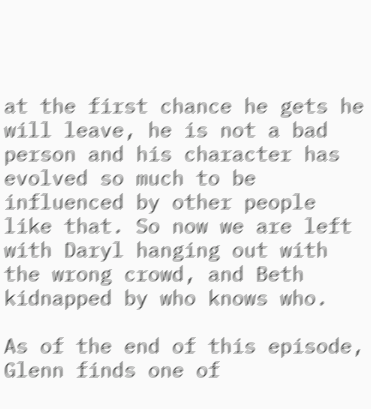at the first chance he gets he will leave, he is not a bad person and his character has evolved so much to be influenced by other people like that. So now we are left with Daryl hanging out with the wrong crowd, and Beth kidnapped by who knows who.

As of the end of this episode, Glenn finds one of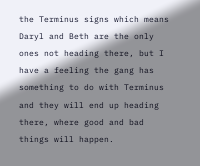the Terminus signs which means Daryl and Beth are the only ones not heading there, but I have a feeling the gang has something to do with Terminus and they will end up heading there, where good and bad things will happen.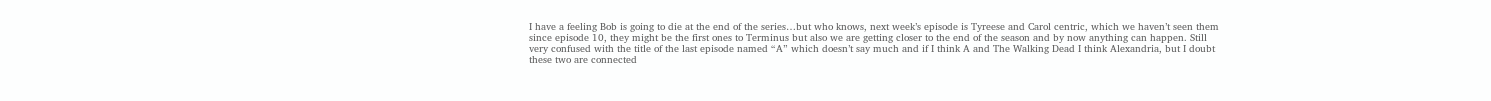I have a feeling Bob is going to die at the end of the series…but who knows, next week’s episode is Tyreese and Carol centric, which we haven’t seen them since episode 10, they might be the first ones to Terminus but also we are getting closer to the end of the season and by now anything can happen. Still very confused with the title of the last episode named “A” which doesn’t say much and if I think A and The Walking Dead I think Alexandria, but I doubt these two are connected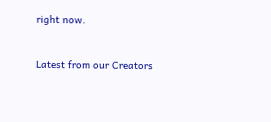right now.


Latest from our Creators